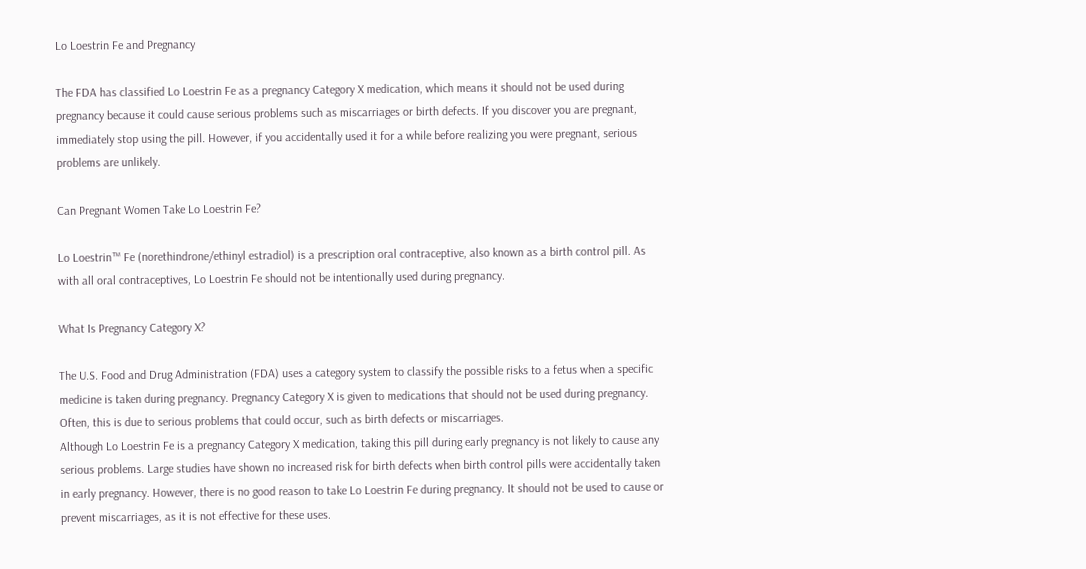Lo Loestrin Fe and Pregnancy

The FDA has classified Lo Loestrin Fe as a pregnancy Category X medication, which means it should not be used during pregnancy because it could cause serious problems such as miscarriages or birth defects. If you discover you are pregnant, immediately stop using the pill. However, if you accidentally used it for a while before realizing you were pregnant, serious problems are unlikely.

Can Pregnant Women Take Lo Loestrin Fe?

Lo Loestrin™ Fe (norethindrone/ethinyl estradiol) is a prescription oral contraceptive, also known as a birth control pill. As with all oral contraceptives, Lo Loestrin Fe should not be intentionally used during pregnancy.

What Is Pregnancy Category X?

The U.S. Food and Drug Administration (FDA) uses a category system to classify the possible risks to a fetus when a specific medicine is taken during pregnancy. Pregnancy Category X is given to medications that should not be used during pregnancy. Often, this is due to serious problems that could occur, such as birth defects or miscarriages.
Although Lo Loestrin Fe is a pregnancy Category X medication, taking this pill during early pregnancy is not likely to cause any serious problems. Large studies have shown no increased risk for birth defects when birth control pills were accidentally taken in early pregnancy. However, there is no good reason to take Lo Loestrin Fe during pregnancy. It should not be used to cause or prevent miscarriages, as it is not effective for these uses.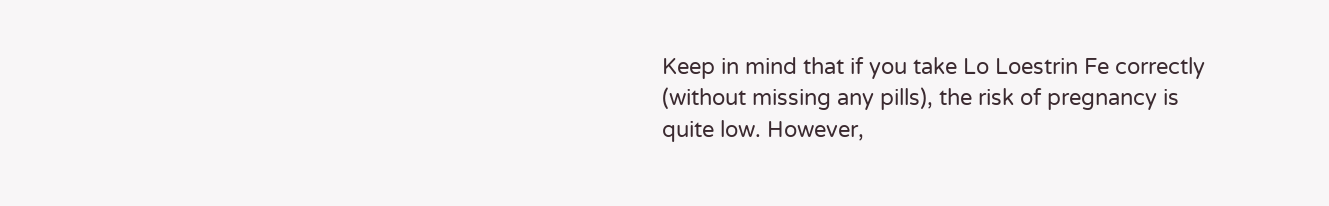Keep in mind that if you take Lo Loestrin Fe correctly (without missing any pills), the risk of pregnancy is quite low. However,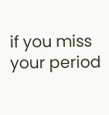if you miss your period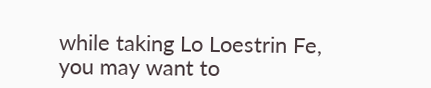while taking Lo Loestrin Fe, you may want to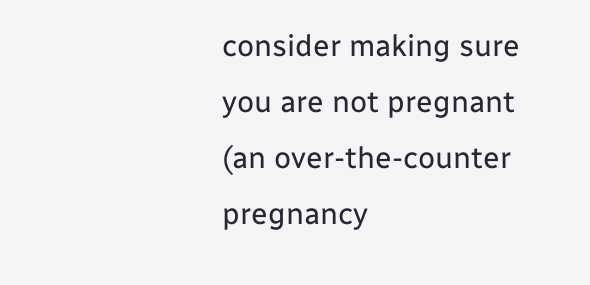consider making sure you are not pregnant (an over-the-counter pregnancy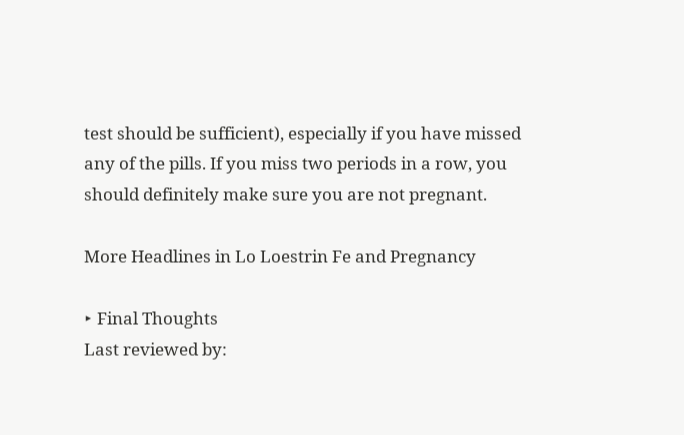test should be sufficient), especially if you have missed any of the pills. If you miss two periods in a row, you should definitely make sure you are not pregnant.

More Headlines in Lo Loestrin Fe and Pregnancy

‣ Final Thoughts
Last reviewed by: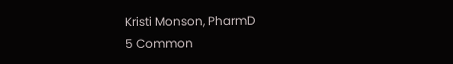Kristi Monson, PharmD
5 Common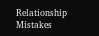Relationship Mistakes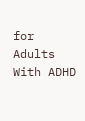for Adults With ADHD